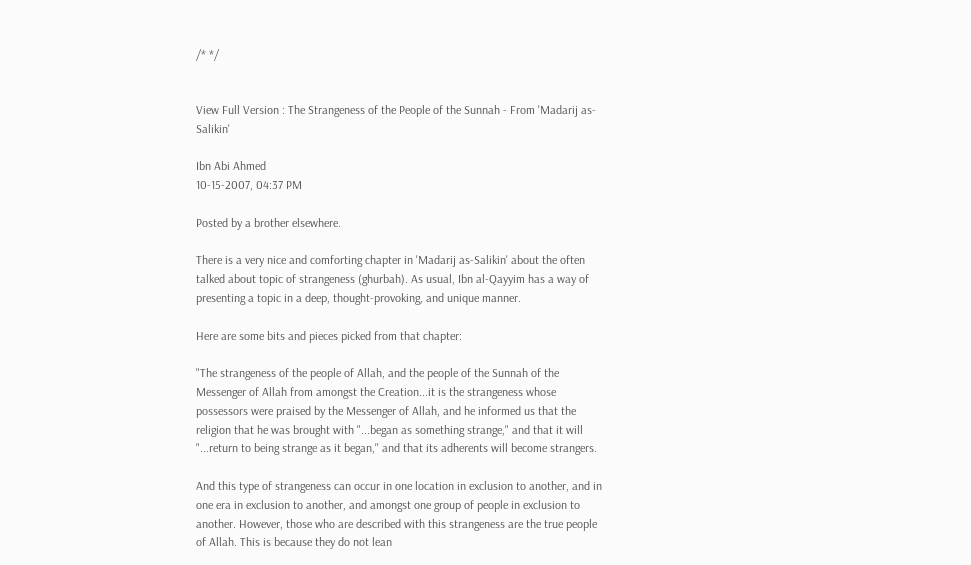/* */


View Full Version : The Strangeness of the People of the Sunnah - From 'Madarij as-Salikin'

Ibn Abi Ahmed
10-15-2007, 04:37 PM

Posted by a brother elsewhere.

There is a very nice and comforting chapter in 'Madarij as-Salikin' about the often talked about topic of strangeness (ghurbah). As usual, Ibn al-Qayyim has a way of presenting a topic in a deep, thought-provoking, and unique manner.

Here are some bits and pieces picked from that chapter:

"The strangeness of the people of Allah, and the people of the Sunnah of the Messenger of Allah from amongst the Creation...it is the strangeness whose possessors were praised by the Messenger of Allah, and he informed us that the religion that he was brought with "...began as something strange," and that it will "...return to being strange as it began," and that its adherents will become strangers.

And this type of strangeness can occur in one location in exclusion to another, and in one era in exclusion to another, and amongst one group of people in exclusion to another. However, those who are described with this strangeness are the true people of Allah. This is because they do not lean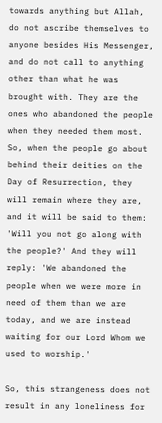towards anything but Allah, do not ascribe themselves to anyone besides His Messenger, and do not call to anything other than what he was brought with. They are the ones who abandoned the people when they needed them most. So, when the people go about behind their deities on the Day of Resurrection, they will remain where they are, and it will be said to them: 'Will you not go along with the people?' And they will reply: 'We abandoned the people when we were more in need of them than we are today, and we are instead waiting for our Lord Whom we used to worship.'

So, this strangeness does not result in any loneliness for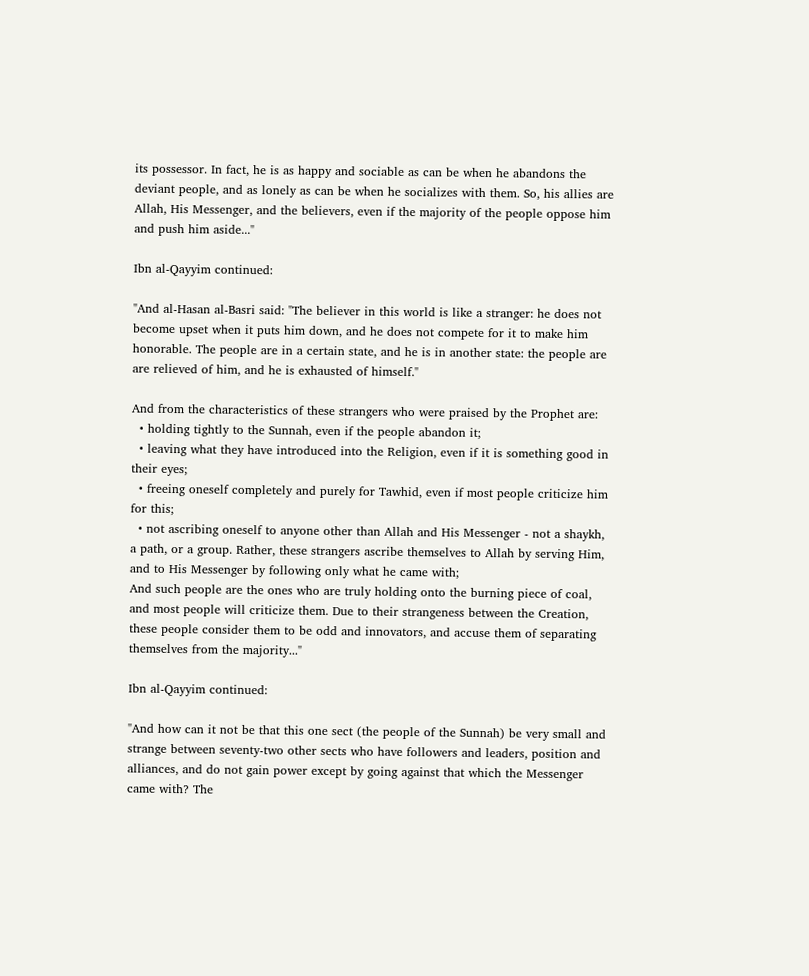its possessor. In fact, he is as happy and sociable as can be when he abandons the deviant people, and as lonely as can be when he socializes with them. So, his allies are Allah, His Messenger, and the believers, even if the majority of the people oppose him and push him aside..."

Ibn al-Qayyim continued:

"And al-Hasan al-Basri said: "The believer in this world is like a stranger: he does not become upset when it puts him down, and he does not compete for it to make him honorable. The people are in a certain state, and he is in another state: the people are are relieved of him, and he is exhausted of himself."

And from the characteristics of these strangers who were praised by the Prophet are:
  • holding tightly to the Sunnah, even if the people abandon it;
  • leaving what they have introduced into the Religion, even if it is something good in their eyes;
  • freeing oneself completely and purely for Tawhid, even if most people criticize him for this;
  • not ascribing oneself to anyone other than Allah and His Messenger - not a shaykh, a path, or a group. Rather, these strangers ascribe themselves to Allah by serving Him, and to His Messenger by following only what he came with;
And such people are the ones who are truly holding onto the burning piece of coal, and most people will criticize them. Due to their strangeness between the Creation, these people consider them to be odd and innovators, and accuse them of separating themselves from the majority..."

Ibn al-Qayyim continued:

"And how can it not be that this one sect (the people of the Sunnah) be very small and strange between seventy-two other sects who have followers and leaders, position and alliances, and do not gain power except by going against that which the Messenger came with? The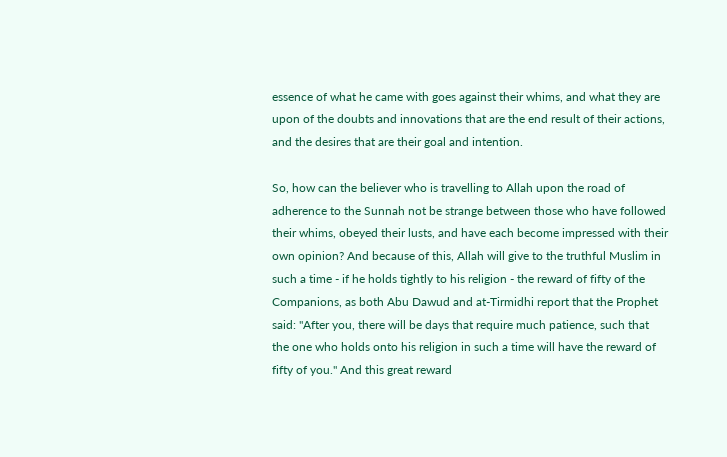essence of what he came with goes against their whims, and what they are upon of the doubts and innovations that are the end result of their actions, and the desires that are their goal and intention.

So, how can the believer who is travelling to Allah upon the road of adherence to the Sunnah not be strange between those who have followed their whims, obeyed their lusts, and have each become impressed with their own opinion? And because of this, Allah will give to the truthful Muslim in such a time - if he holds tightly to his religion - the reward of fifty of the Companions, as both Abu Dawud and at-Tirmidhi report that the Prophet said: "After you, there will be days that require much patience, such that the one who holds onto his religion in such a time will have the reward of fifty of you." And this great reward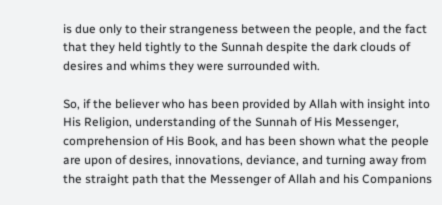is due only to their strangeness between the people, and the fact that they held tightly to the Sunnah despite the dark clouds of desires and whims they were surrounded with.

So, if the believer who has been provided by Allah with insight into His Religion, understanding of the Sunnah of His Messenger, comprehension of His Book, and has been shown what the people are upon of desires, innovations, deviance, and turning away from the straight path that the Messenger of Allah and his Companions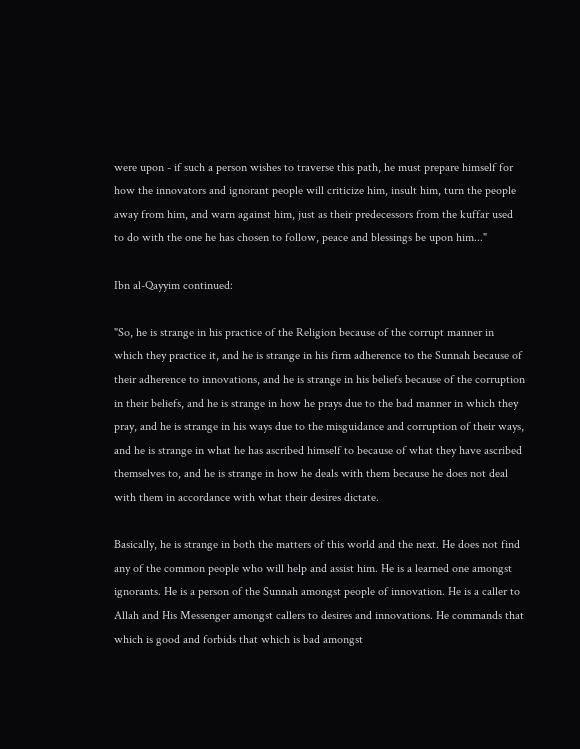were upon - if such a person wishes to traverse this path, he must prepare himself for how the innovators and ignorant people will criticize him, insult him, turn the people away from him, and warn against him, just as their predecessors from the kuffar used to do with the one he has chosen to follow, peace and blessings be upon him..."

Ibn al-Qayyim continued:

"So, he is strange in his practice of the Religion because of the corrupt manner in which they practice it, and he is strange in his firm adherence to the Sunnah because of their adherence to innovations, and he is strange in his beliefs because of the corruption in their beliefs, and he is strange in how he prays due to the bad manner in which they pray, and he is strange in his ways due to the misguidance and corruption of their ways, and he is strange in what he has ascribed himself to because of what they have ascribed themselves to, and he is strange in how he deals with them because he does not deal with them in accordance with what their desires dictate.

Basically, he is strange in both the matters of this world and the next. He does not find any of the common people who will help and assist him. He is a learned one amongst ignorants. He is a person of the Sunnah amongst people of innovation. He is a caller to Allah and His Messenger amongst callers to desires and innovations. He commands that which is good and forbids that which is bad amongst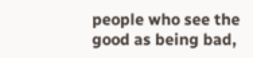people who see the good as being bad,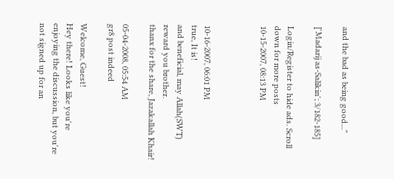and the bad as being good..."

['Madarij as-Salikin'; 3/182-185]

Login/Register to hide ads. Scroll down for more posts
10-15-2007, 08:13 PM



10-16-2007, 06:01 PM
true, It is!
and beneficial, may Allah(SWT) reward you brother.
thanx for the share, Jazakallah Khair!

05-04-2008, 05:54 AM
gr8 post indeed

Welcome, Guest!
Hey there! Looks like you're enjoying the discussion, but you're not signed up for an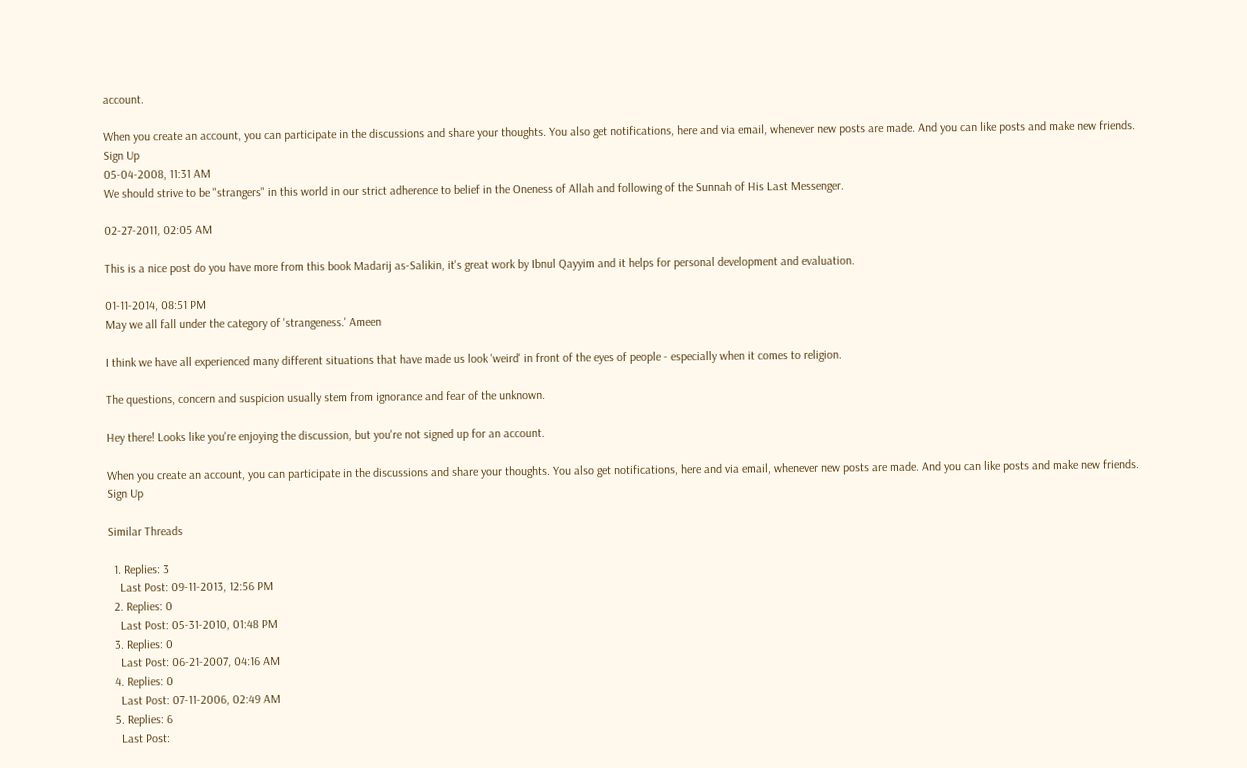account.

When you create an account, you can participate in the discussions and share your thoughts. You also get notifications, here and via email, whenever new posts are made. And you can like posts and make new friends.
Sign Up
05-04-2008, 11:31 AM
We should strive to be "strangers" in this world in our strict adherence to belief in the Oneness of Allah and following of the Sunnah of His Last Messenger.

02-27-2011, 02:05 AM

This is a nice post do you have more from this book Madarij as-Salikin, it's great work by Ibnul Qayyim and it helps for personal development and evaluation.

01-11-2014, 08:51 PM
May we all fall under the category of 'strangeness.' Ameen

I think we have all experienced many different situations that have made us look 'weird' in front of the eyes of people - especially when it comes to religion.

The questions, concern and suspicion usually stem from ignorance and fear of the unknown.

Hey there! Looks like you're enjoying the discussion, but you're not signed up for an account.

When you create an account, you can participate in the discussions and share your thoughts. You also get notifications, here and via email, whenever new posts are made. And you can like posts and make new friends.
Sign Up

Similar Threads

  1. Replies: 3
    Last Post: 09-11-2013, 12:56 PM
  2. Replies: 0
    Last Post: 05-31-2010, 01:48 PM
  3. Replies: 0
    Last Post: 06-21-2007, 04:16 AM
  4. Replies: 0
    Last Post: 07-11-2006, 02:49 AM
  5. Replies: 6
    Last Post: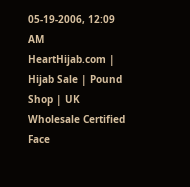05-19-2006, 12:09 AM
HeartHijab.com | Hijab Sale | Pound Shop | UK Wholesale Certified Face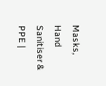Masks, Hand Sanitiser & PPE |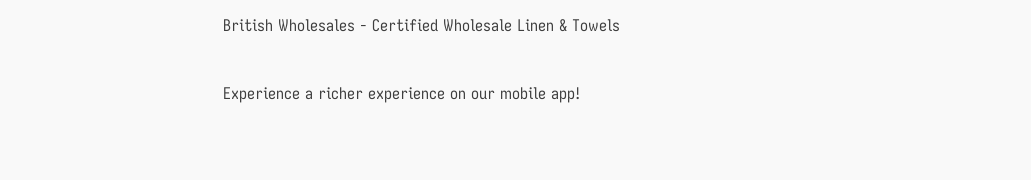British Wholesales - Certified Wholesale Linen & Towels


Experience a richer experience on our mobile app!